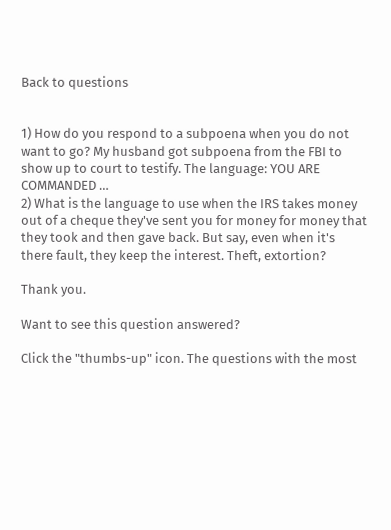Back to questions


1) How do you respond to a subpoena when you do not want to go? My husband got subpoena from the FBI to show up to court to testify. The language: YOU ARE COMMANDED …
2) What is the language to use when the IRS takes money out of a cheque they've sent you for money for money that they took and then gave back. But say, even when it's there fault, they keep the interest. Theft, extortion?

Thank you.

Want to see this question answered?

Click the "thumbs-up" icon. The questions with the most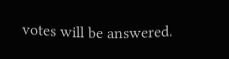votes will be answered.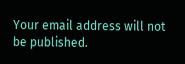Your email address will not be published.